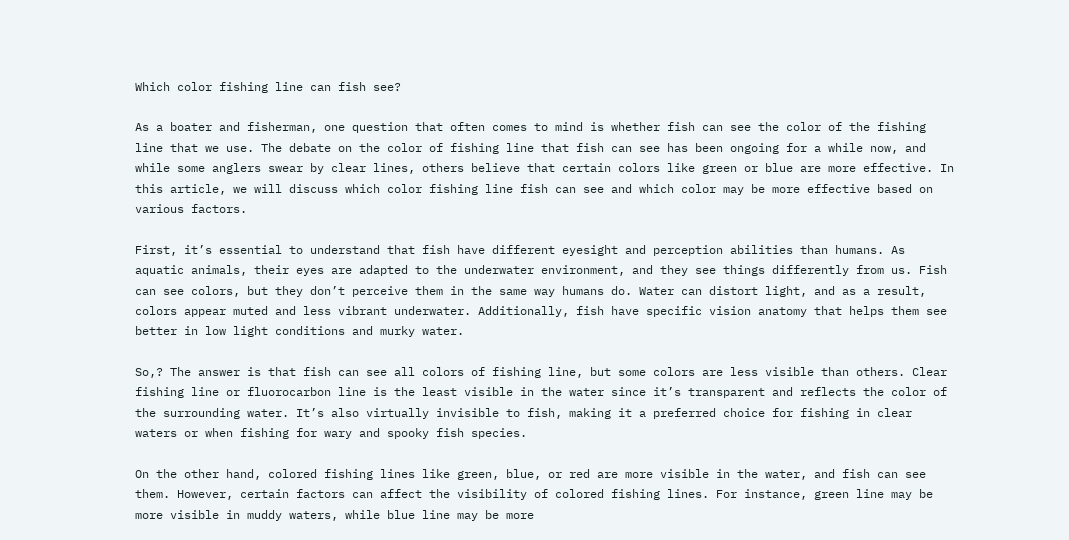Which color fishing line can fish see?

As a boater and fisherman, one question that often comes to mind is whether fish can see the color of the fishing line that we use. The debate on the color of fishing line that fish can see has been ongoing for a while now, and while some anglers swear by clear lines, others believe that certain colors like green or blue are more effective. In this article, we will discuss which color fishing line fish can see and which color may be more effective based on various factors.

First, it’s essential to understand that fish have different eyesight and perception abilities than humans. As aquatic animals, their eyes are adapted to the underwater environment, and they see things differently from us. Fish can see colors, but they don’t perceive them in the same way humans do. Water can distort light, and as a result, colors appear muted and less vibrant underwater. Additionally, fish have specific vision anatomy that helps them see better in low light conditions and murky water.

So,? The answer is that fish can see all colors of fishing line, but some colors are less visible than others. Clear fishing line or fluorocarbon line is the least visible in the water since it’s transparent and reflects the color of the surrounding water. It’s also virtually invisible to fish, making it a preferred choice for fishing in clear waters or when fishing for wary and spooky fish species.

On the other hand, colored fishing lines like green, blue, or red are more visible in the water, and fish can see them. However, certain factors can affect the visibility of colored fishing lines. For instance, green line may be more visible in muddy waters, while blue line may be more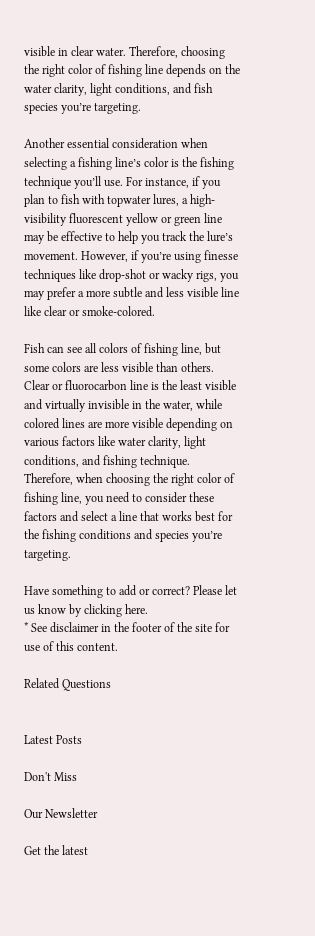visible in clear water. Therefore, choosing the right color of fishing line depends on the water clarity, light conditions, and fish species you’re targeting.

Another essential consideration when selecting a fishing line’s color is the fishing technique you’ll use. For instance, if you plan to fish with topwater lures, a high-visibility fluorescent yellow or green line may be effective to help you track the lure’s movement. However, if you’re using finesse techniques like drop-shot or wacky rigs, you may prefer a more subtle and less visible line like clear or smoke-colored.

Fish can see all colors of fishing line, but some colors are less visible than others. Clear or fluorocarbon line is the least visible and virtually invisible in the water, while colored lines are more visible depending on various factors like water clarity, light conditions, and fishing technique. Therefore, when choosing the right color of fishing line, you need to consider these factors and select a line that works best for the fishing conditions and species you’re targeting.

Have something to add or correct? Please let us know by clicking here.
* See disclaimer in the footer of the site for use of this content.

Related Questions


Latest Posts

Don't Miss

Our Newsletter

Get the latest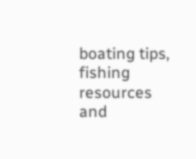boating tips, fishing resources and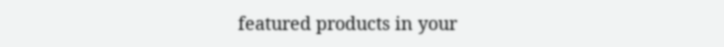featured products in your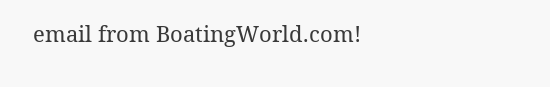email from BoatingWorld.com!